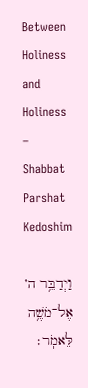Between Holiness and Holiness – Shabbat Parshat Kedoshim

וַיְדַבֵּ֥ר ה’ אֶל־מֹשֶׁ֥ה לֵּאמֹֽר׃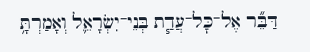דַּבֵּ֞ר אֶל־כׇּל־עֲדַ֧ת בְּנֵי־יִשְׂרָאֵ֛ל וְאָמַרְתָּ֥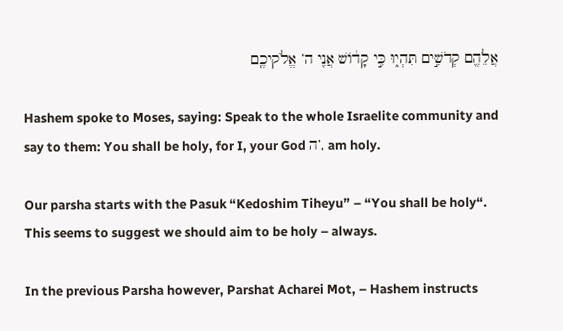אֲלֵהֶ֖ם קְדֹשִׁ֣ים תִּהְי֑וּ כִּ֣י קָד֔וֹשׁ אֲנִ֖י ה’ אֱלֹקיכֶֽם

Hashem spoke to Moses, saying: Speak to the whole Israelite community and say to them: You shall be holy, for I, your God ה’, am holy.

Our parsha starts with the Pasuk “Kedoshim Tiheyu” – “You shall be holy“. This seems to suggest we should aim to be holy – always.

In the previous Parsha however, Parshat Acharei Mot, – Hashem instructs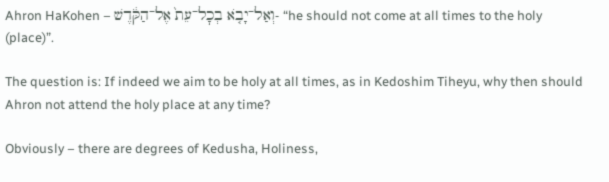Ahron HaKohen – וְאַל־יָבֹ֤א בְכׇל־עֵת֙ אֶל־הַקֹּ֔דֶשׁ- “he should not come at all times to the holy (place)”.

The question is: If indeed we aim to be holy at all times, as in Kedoshim Tiheyu, why then should Ahron not attend the holy place at any time?

Obviously – there are degrees of Kedusha, Holiness,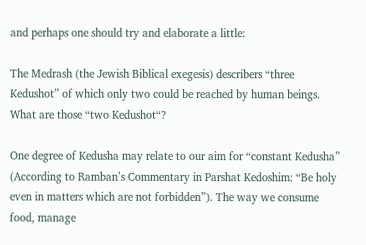and perhaps one should try and elaborate a little:

The Medrash (the Jewish Biblical exegesis) describers “three Kedushot” of which only two could be reached by human beings. What are those “two Kedushot“?

One degree of Kedusha may relate to our aim for “constant Kedusha” (According to Ramban’s Commentary in Parshat Kedoshim: “Be holy even in matters which are not forbidden”). The way we consume food, manage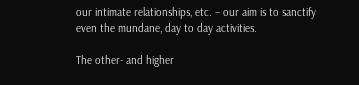our intimate relationships, etc. – our aim is to sanctify even the mundane, day to day activities.

The other- and higher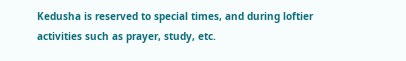Kedusha is reserved to special times, and during loftier activities such as prayer, study, etc.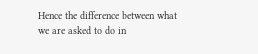Hence the difference between what we are asked to do in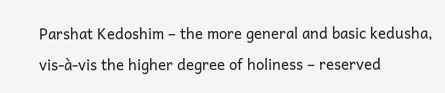Parshat Kedoshim – the more general and basic kedusha, vis-à-vis the higher degree of holiness – reserved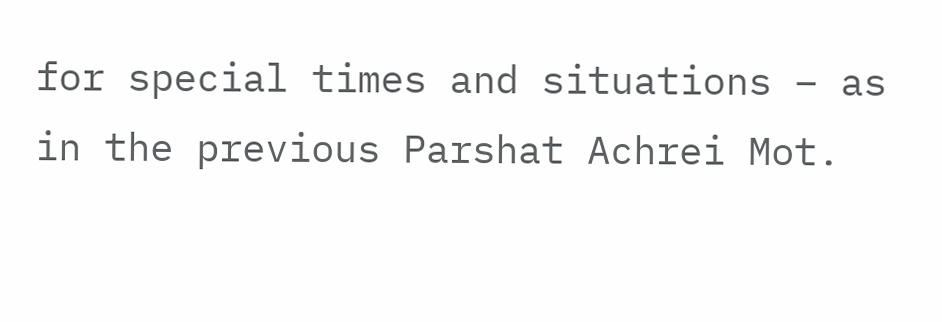for special times and situations – as in the previous Parshat Achrei Mot.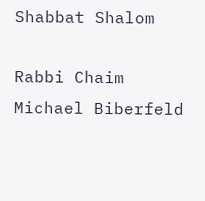Shabbat Shalom

Rabbi Chaim Michael Biberfeld